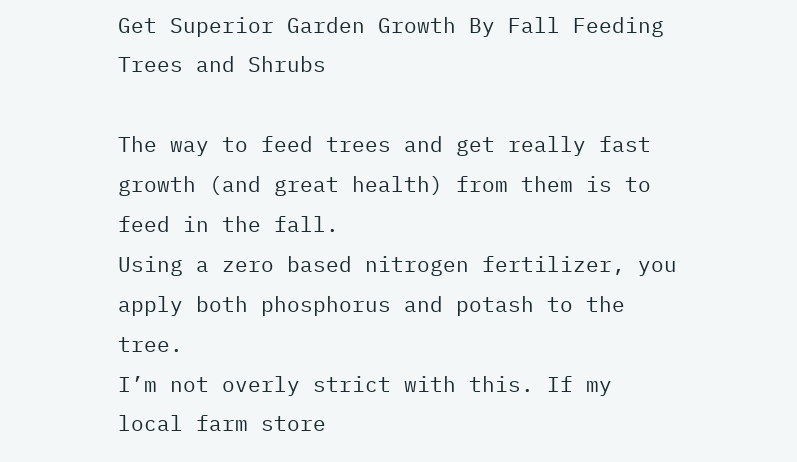Get Superior Garden Growth By Fall Feeding Trees and Shrubs

The way to feed trees and get really fast growth (and great health) from them is to feed in the fall.
Using a zero based nitrogen fertilizer, you apply both phosphorus and potash to the tree.
I’m not overly strict with this. If my local farm store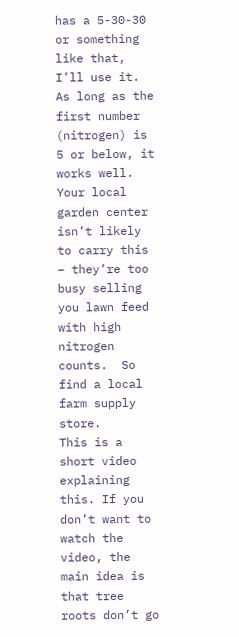has a 5-30-30 or something like that, I’ll use it. As long as the first number (nitrogen) is 5 or below, it works well. Your local garden center isn’t likely to carry this – they’re too busy selling you lawn feed with high nitrogen counts.  So find a local farm supply store.
This is a short video explaining this. If you don’t want to watch the video, the main idea is that tree roots don’t go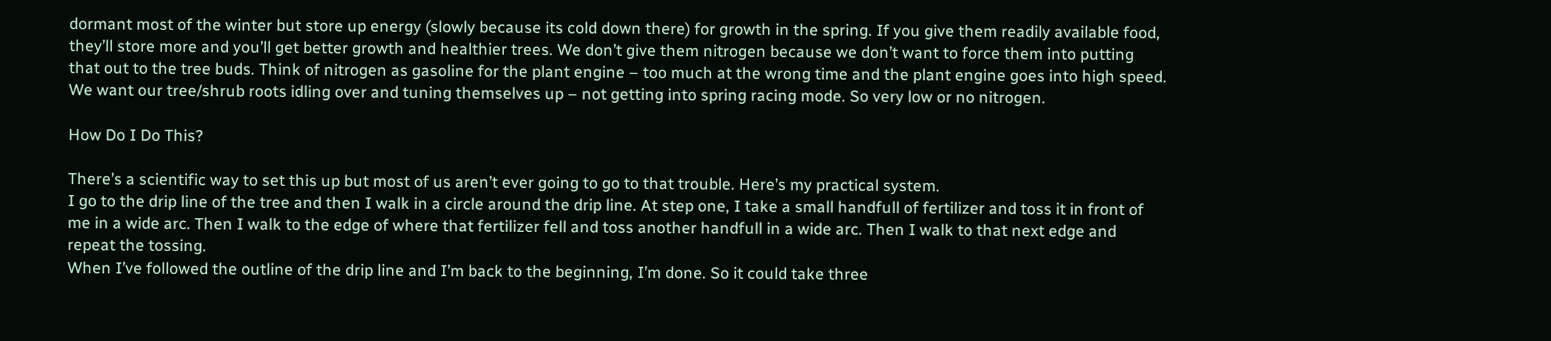dormant most of the winter but store up energy (slowly because its cold down there) for growth in the spring. If you give them readily available food, they’ll store more and you’ll get better growth and healthier trees. We don’t give them nitrogen because we don’t want to force them into putting that out to the tree buds. Think of nitrogen as gasoline for the plant engine – too much at the wrong time and the plant engine goes into high speed. We want our tree/shrub roots idling over and tuning themselves up – not getting into spring racing mode. So very low or no nitrogen.

How Do I Do This?

There’s a scientific way to set this up but most of us aren’t ever going to go to that trouble. Here’s my practical system.
I go to the drip line of the tree and then I walk in a circle around the drip line. At step one, I take a small handfull of fertilizer and toss it in front of me in a wide arc. Then I walk to the edge of where that fertilizer fell and toss another handfull in a wide arc. Then I walk to that next edge and repeat the tossing.
When I’ve followed the outline of the drip line and I’m back to the beginning, I’m done. So it could take three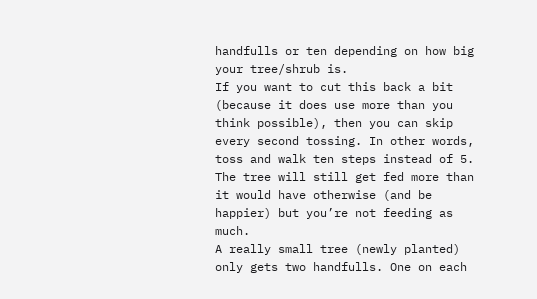handfulls or ten depending on how big your tree/shrub is.
If you want to cut this back a bit (because it does use more than you think possible), then you can skip every second tossing. In other words, toss and walk ten steps instead of 5. The tree will still get fed more than it would have otherwise (and be happier) but you’re not feeding as much.
A really small tree (newly planted) only gets two handfulls. One on each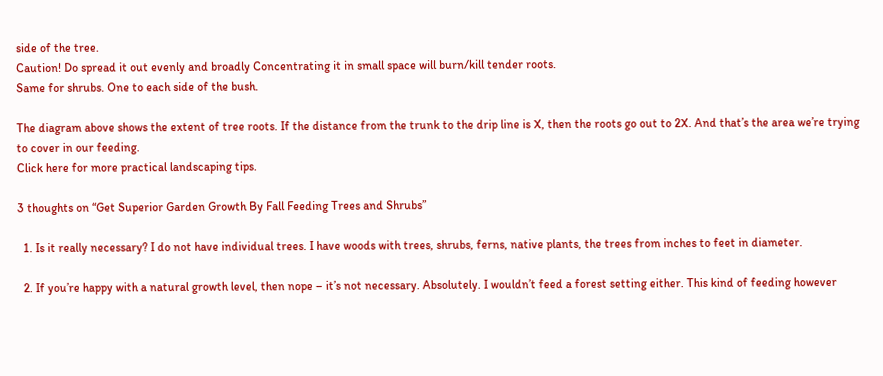side of the tree.
Caution! Do spread it out evenly and broadly Concentrating it in small space will burn/kill tender roots.
Same for shrubs. One to each side of the bush.

The diagram above shows the extent of tree roots. If the distance from the trunk to the drip line is X, then the roots go out to 2X. And that’s the area we’re trying to cover in our feeding.
Click here for more practical landscaping tips.

3 thoughts on “Get Superior Garden Growth By Fall Feeding Trees and Shrubs”

  1. Is it really necessary? I do not have individual trees. I have woods with trees, shrubs, ferns, native plants, the trees from inches to feet in diameter.

  2. If you’re happy with a natural growth level, then nope – it’s not necessary. Absolutely. I wouldn’t feed a forest setting either. This kind of feeding however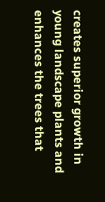creates superior growth in young landscape plants and enhances the trees that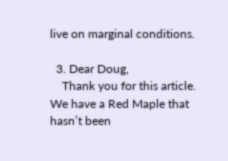live on marginal conditions.

  3. Dear Doug,
    Thank you for this article. We have a Red Maple that hasn’t been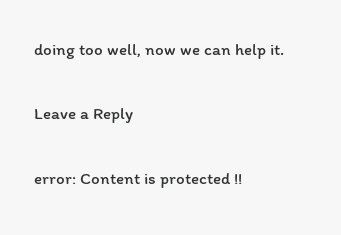doing too well, now we can help it.

Leave a Reply

error: Content is protected !!